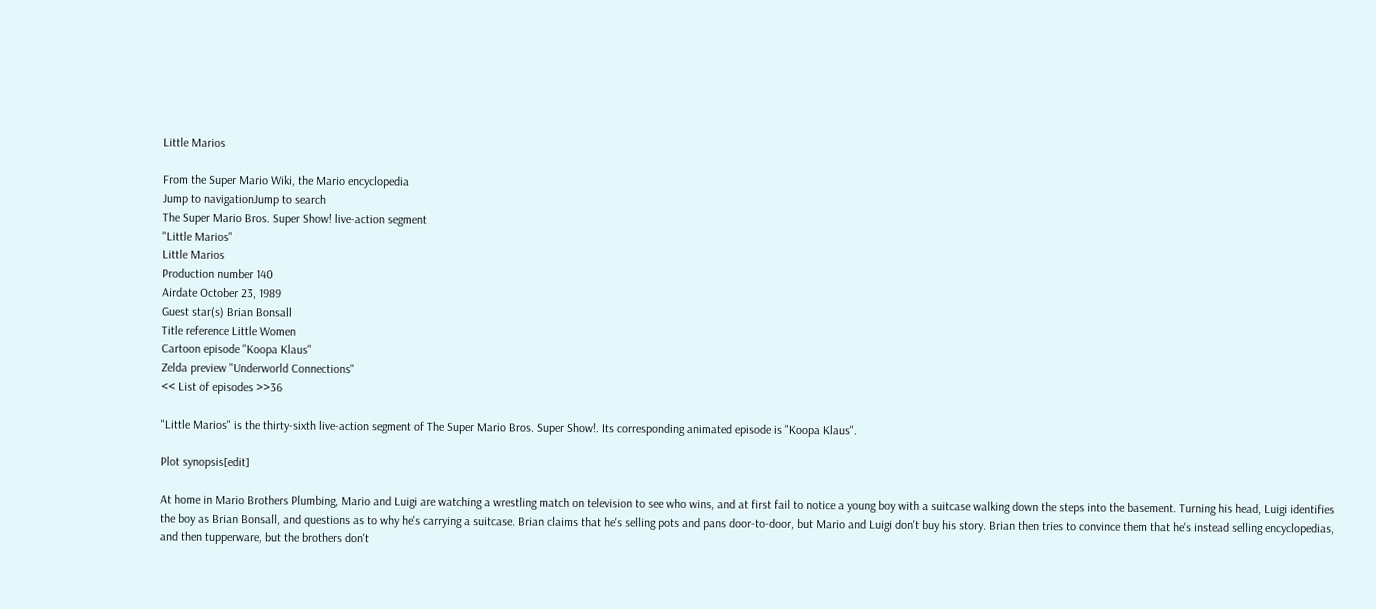Little Marios

From the Super Mario Wiki, the Mario encyclopedia
Jump to navigationJump to search
The Super Mario Bros. Super Show! live-action segment
"Little Marios"
Little Marios
Production number 140
Airdate October 23, 1989
Guest star(s) Brian Bonsall
Title reference Little Women
Cartoon episode "Koopa Klaus"
Zelda preview "Underworld Connections"
<< List of episodes >>36

"Little Marios" is the thirty-sixth live-action segment of The Super Mario Bros. Super Show!. Its corresponding animated episode is "Koopa Klaus".

Plot synopsis[edit]

At home in Mario Brothers Plumbing, Mario and Luigi are watching a wrestling match on television to see who wins, and at first fail to notice a young boy with a suitcase walking down the steps into the basement. Turning his head, Luigi identifies the boy as Brian Bonsall, and questions as to why he's carrying a suitcase. Brian claims that he's selling pots and pans door-to-door, but Mario and Luigi don't buy his story. Brian then tries to convince them that he's instead selling encyclopedias, and then tupperware, but the brothers don't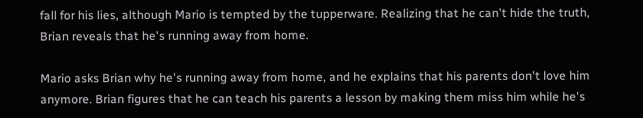fall for his lies, although Mario is tempted by the tupperware. Realizing that he can't hide the truth, Brian reveals that he's running away from home.

Mario asks Brian why he's running away from home, and he explains that his parents don't love him anymore. Brian figures that he can teach his parents a lesson by making them miss him while he's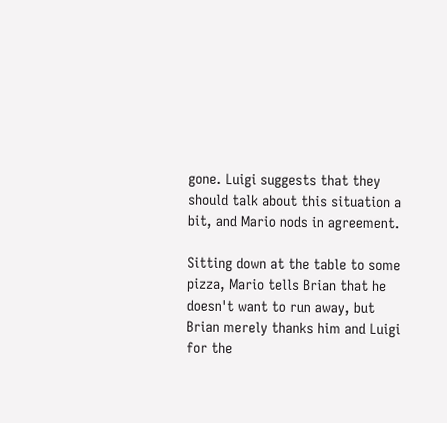gone. Luigi suggests that they should talk about this situation a bit, and Mario nods in agreement.

Sitting down at the table to some pizza, Mario tells Brian that he doesn't want to run away, but Brian merely thanks him and Luigi for the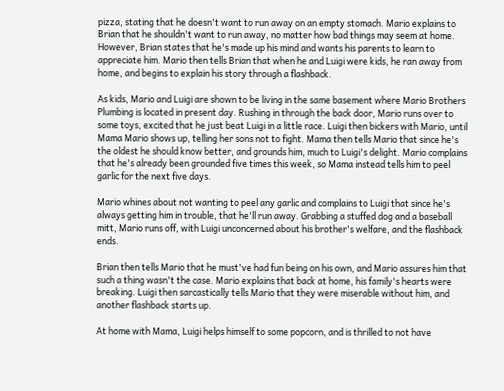pizza, stating that he doesn't want to run away on an empty stomach. Mario explains to Brian that he shouldn't want to run away, no matter how bad things may seem at home. However, Brian states that he's made up his mind and wants his parents to learn to appreciate him. Mario then tells Brian that when he and Luigi were kids, he ran away from home, and begins to explain his story through a flashback.

As kids, Mario and Luigi are shown to be living in the same basement where Mario Brothers Plumbing is located in present day. Rushing in through the back door, Mario runs over to some toys, excited that he just beat Luigi in a little race. Luigi then bickers with Mario, until Mama Mario shows up, telling her sons not to fight. Mama then tells Mario that since he's the oldest he should know better, and grounds him, much to Luigi's delight. Mario complains that he's already been grounded five times this week, so Mama instead tells him to peel garlic for the next five days.

Mario whines about not wanting to peel any garlic and complains to Luigi that since he's always getting him in trouble, that he'll run away. Grabbing a stuffed dog and a baseball mitt, Mario runs off, with Luigi unconcerned about his brother's welfare, and the flashback ends.

Brian then tells Mario that he must've had fun being on his own, and Mario assures him that such a thing wasn't the case. Mario explains that back at home, his family's hearts were breaking. Luigi then sarcastically tells Mario that they were miserable without him, and another flashback starts up.

At home with Mama, Luigi helps himself to some popcorn, and is thrilled to not have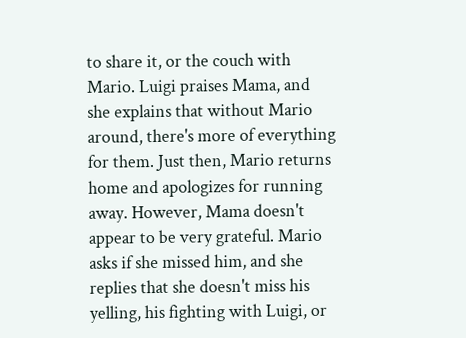to share it, or the couch with Mario. Luigi praises Mama, and she explains that without Mario around, there's more of everything for them. Just then, Mario returns home and apologizes for running away. However, Mama doesn't appear to be very grateful. Mario asks if she missed him, and she replies that she doesn't miss his yelling, his fighting with Luigi, or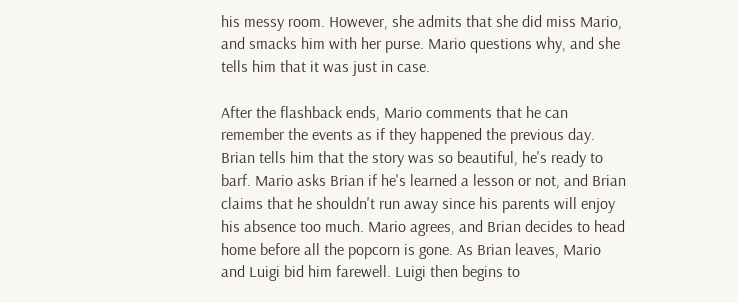his messy room. However, she admits that she did miss Mario, and smacks him with her purse. Mario questions why, and she tells him that it was just in case.

After the flashback ends, Mario comments that he can remember the events as if they happened the previous day. Brian tells him that the story was so beautiful, he's ready to barf. Mario asks Brian if he's learned a lesson or not, and Brian claims that he shouldn't run away since his parents will enjoy his absence too much. Mario agrees, and Brian decides to head home before all the popcorn is gone. As Brian leaves, Mario and Luigi bid him farewell. Luigi then begins to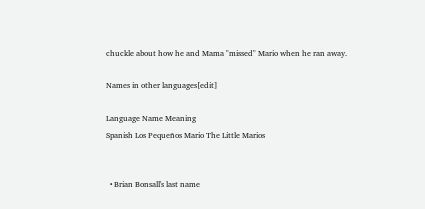chuckle about how he and Mama "missed" Mario when he ran away.

Names in other languages[edit]

Language Name Meaning
Spanish Los Pequeños Mario The Little Marios


  • Brian Bonsall's last name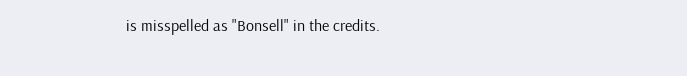is misspelled as "Bonsell" in the credits.